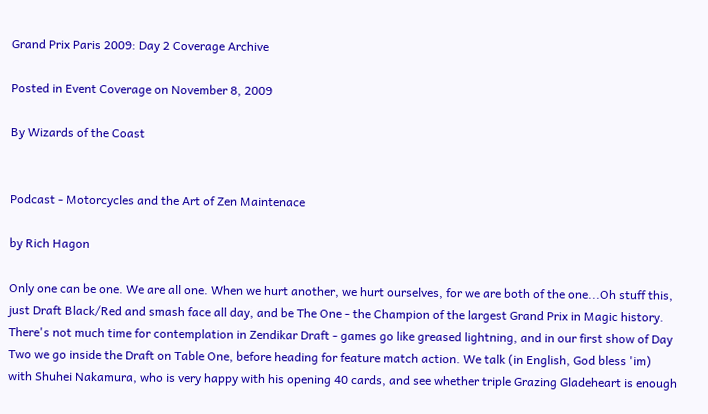Grand Prix Paris 2009: Day 2 Coverage Archive

Posted in Event Coverage on November 8, 2009

By Wizards of the Coast


Podcast - Motorcycles and the Art of Zen Maintenace

by Rich Hagon

Only one can be one. We are all one. When we hurt another, we hurt ourselves, for we are both of the one...Oh stuff this, just Draft Black/Red and smash face all day, and be The One - the Champion of the largest Grand Prix in Magic history. There's not much time for contemplation in Zendikar Draft - games go like greased lightning, and in our first show of Day Two we go inside the Draft on Table One, before heading for feature match action. We talk (in English, God bless 'im) with Shuhei Nakamura, who is very happy with his opening 40 cards, and see whether triple Grazing Gladeheart is enough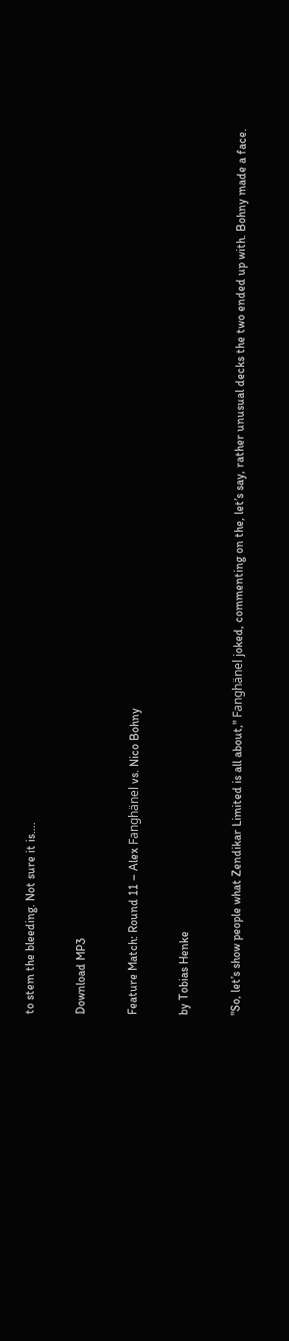to stem the bleeding. Not sure it is....

Download MP3

Feature Match: Round 11 – Alex Fanghänel vs. Nico Bohny

by Tobias Henke

"So, let’s show people what Zendikar Limited is all about," Fanghänel joked, commenting on the, let’s say, rather unusual decks the two ended up with. Bohny made a face.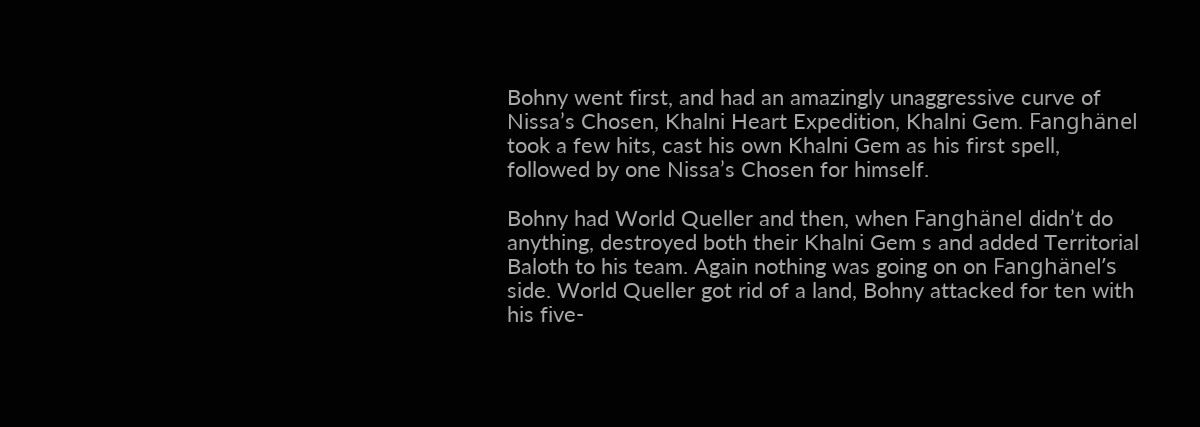Bohny went first, and had an amazingly unaggressive curve of Nissa’s Chosen, Khalni Heart Expedition, Khalni Gem. Fanghänel took a few hits, cast his own Khalni Gem as his first spell, followed by one Nissa’s Chosen for himself.

Bohny had World Queller and then, when Fanghänel didn’t do anything, destroyed both their Khalni Gem s and added Territorial Baloth to his team. Again nothing was going on on Fanghänel’s side. World Queller got rid of a land, Bohny attacked for ten with his five-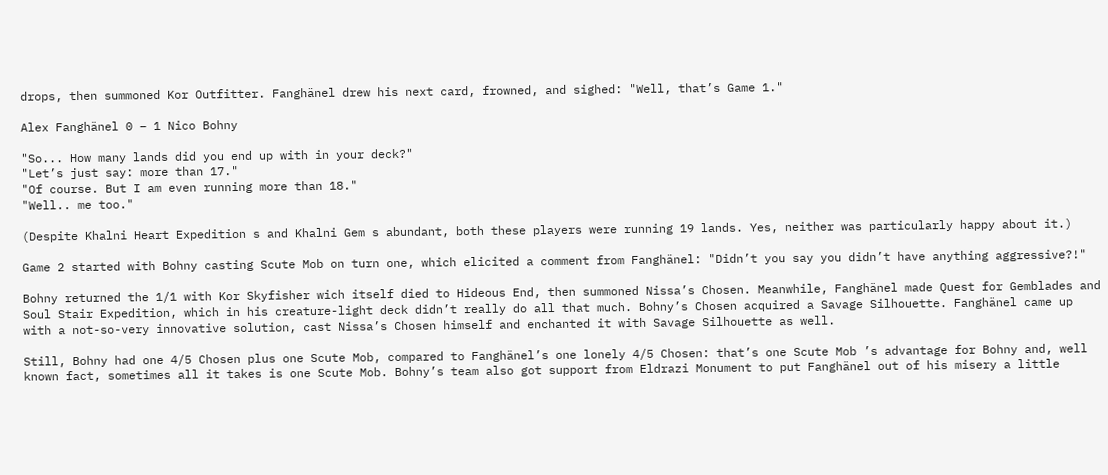drops, then summoned Kor Outfitter. Fanghänel drew his next card, frowned, and sighed: "Well, that’s Game 1."

Alex Fanghänel 0 – 1 Nico Bohny

"So... How many lands did you end up with in your deck?"
"Let’s just say: more than 17."
"Of course. But I am even running more than 18."
"Well.. me too."

(Despite Khalni Heart Expedition s and Khalni Gem s abundant, both these players were running 19 lands. Yes, neither was particularly happy about it.)

Game 2 started with Bohny casting Scute Mob on turn one, which elicited a comment from Fanghänel: "Didn’t you say you didn’t have anything aggressive?!"

Bohny returned the 1/1 with Kor Skyfisher wich itself died to Hideous End, then summoned Nissa’s Chosen. Meanwhile, Fanghänel made Quest for Gemblades and Soul Stair Expedition, which in his creature-light deck didn’t really do all that much. Bohny’s Chosen acquired a Savage Silhouette. Fanghänel came up with a not-so-very innovative solution, cast Nissa’s Chosen himself and enchanted it with Savage Silhouette as well.

Still, Bohny had one 4/5 Chosen plus one Scute Mob, compared to Fanghänel’s one lonely 4/5 Chosen: that’s one Scute Mob ’s advantage for Bohny and, well known fact, sometimes all it takes is one Scute Mob. Bohny’s team also got support from Eldrazi Monument to put Fanghänel out of his misery a little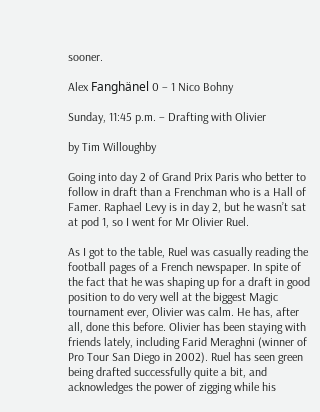sooner.

Alex Fanghänel 0 – 1 Nico Bohny

Sunday, 11:45 p.m. – Drafting with Olivier

by Tim Willoughby

Going into day 2 of Grand Prix Paris who better to follow in draft than a Frenchman who is a Hall of Famer. Raphael Levy is in day 2, but he wasn’t sat at pod 1, so I went for Mr Olivier Ruel.

As I got to the table, Ruel was casually reading the football pages of a French newspaper. In spite of the fact that he was shaping up for a draft in good position to do very well at the biggest Magic tournament ever, Olivier was calm. He has, after all, done this before. Olivier has been staying with friends lately, including Farid Meraghni (winner of Pro Tour San Diego in 2002). Ruel has seen green being drafted successfully quite a bit, and acknowledges the power of zigging while his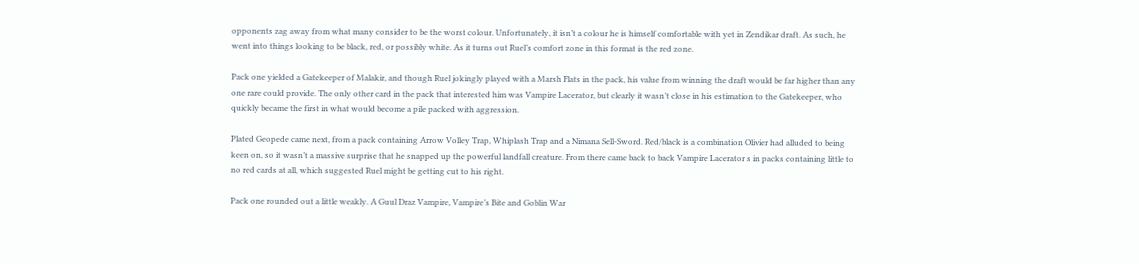opponents zag away from what many consider to be the worst colour. Unfortunately, it isn’t a colour he is himself comfortable with yet in Zendikar draft. As such, he went into things looking to be black, red, or possibly white. As it turns out Ruel’s comfort zone in this format is the red zone.

Pack one yielded a Gatekeeper of Malakir, and though Ruel jokingly played with a Marsh Flats in the pack, his value from winning the draft would be far higher than any one rare could provide. The only other card in the pack that interested him was Vampire Lacerator, but clearly it wasn’t close in his estimation to the Gatekeeper, who quickly became the first in what would become a pile packed with aggression.

Plated Geopede came next, from a pack containing Arrow Volley Trap, Whiplash Trap and a Nimana Sell-Sword. Red/black is a combination Olivier had alluded to being keen on, so it wasn’t a massive surprise that he snapped up the powerful landfall creature. From there came back to back Vampire Lacerator s in packs containing little to no red cards at all, which suggested Ruel might be getting cut to his right.

Pack one rounded out a little weakly. A Guul Draz Vampire, Vampire’s Bite and Goblin War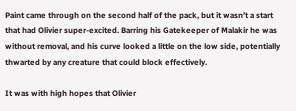Paint came through on the second half of the pack, but it wasn’t a start that had Olivier super-excited. Barring his Gatekeeper of Malakir he was without removal, and his curve looked a little on the low side, potentially thwarted by any creature that could block effectively.

It was with high hopes that Olivier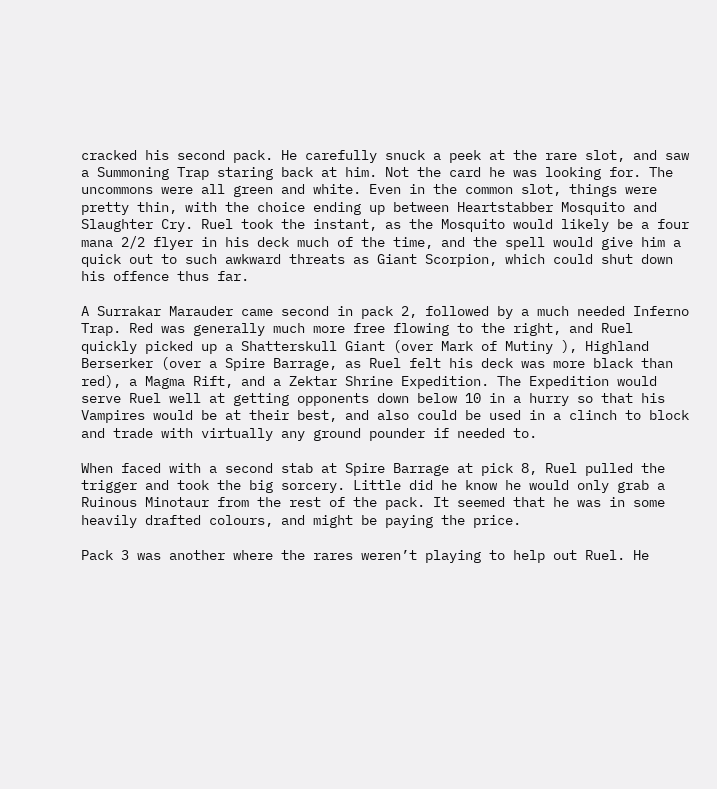cracked his second pack. He carefully snuck a peek at the rare slot, and saw a Summoning Trap staring back at him. Not the card he was looking for. The uncommons were all green and white. Even in the common slot, things were pretty thin, with the choice ending up between Heartstabber Mosquito and Slaughter Cry. Ruel took the instant, as the Mosquito would likely be a four mana 2/2 flyer in his deck much of the time, and the spell would give him a quick out to such awkward threats as Giant Scorpion, which could shut down his offence thus far.

A Surrakar Marauder came second in pack 2, followed by a much needed Inferno Trap. Red was generally much more free flowing to the right, and Ruel quickly picked up a Shatterskull Giant (over Mark of Mutiny ), Highland Berserker (over a Spire Barrage, as Ruel felt his deck was more black than red), a Magma Rift, and a Zektar Shrine Expedition. The Expedition would serve Ruel well at getting opponents down below 10 in a hurry so that his Vampires would be at their best, and also could be used in a clinch to block and trade with virtually any ground pounder if needed to.

When faced with a second stab at Spire Barrage at pick 8, Ruel pulled the trigger and took the big sorcery. Little did he know he would only grab a Ruinous Minotaur from the rest of the pack. It seemed that he was in some heavily drafted colours, and might be paying the price.

Pack 3 was another where the rares weren’t playing to help out Ruel. He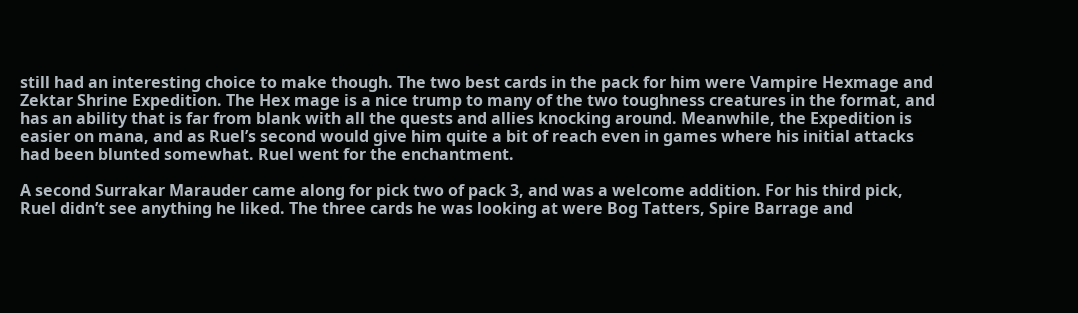still had an interesting choice to make though. The two best cards in the pack for him were Vampire Hexmage and Zektar Shrine Expedition. The Hex mage is a nice trump to many of the two toughness creatures in the format, and has an ability that is far from blank with all the quests and allies knocking around. Meanwhile, the Expedition is easier on mana, and as Ruel’s second would give him quite a bit of reach even in games where his initial attacks had been blunted somewhat. Ruel went for the enchantment.

A second Surrakar Marauder came along for pick two of pack 3, and was a welcome addition. For his third pick, Ruel didn’t see anything he liked. The three cards he was looking at were Bog Tatters, Spire Barrage and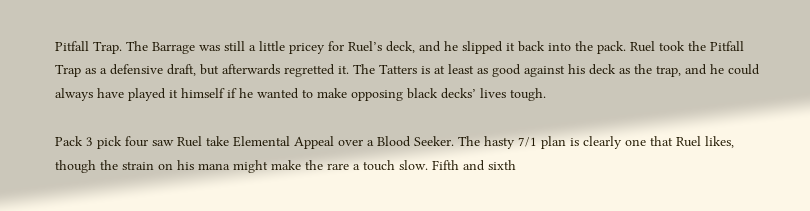Pitfall Trap. The Barrage was still a little pricey for Ruel’s deck, and he slipped it back into the pack. Ruel took the Pitfall Trap as a defensive draft, but afterwards regretted it. The Tatters is at least as good against his deck as the trap, and he could always have played it himself if he wanted to make opposing black decks’ lives tough.

Pack 3 pick four saw Ruel take Elemental Appeal over a Blood Seeker. The hasty 7/1 plan is clearly one that Ruel likes, though the strain on his mana might make the rare a touch slow. Fifth and sixth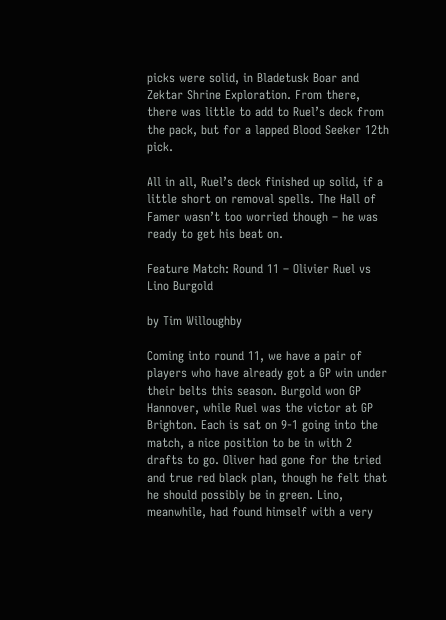picks were solid, in Bladetusk Boar and Zektar Shrine Exploration. From there, there was little to add to Ruel’s deck from the pack, but for a lapped Blood Seeker 12th pick.

All in all, Ruel’s deck finished up solid, if a little short on removal spells. The Hall of Famer wasn’t too worried though – he was ready to get his beat on.

Feature Match: Round 11 – Olivier Ruel vs Lino Burgold

by Tim Willoughby

Coming into round 11, we have a pair of players who have already got a GP win under their belts this season. Burgold won GP Hannover, while Ruel was the victor at GP Brighton. Each is sat on 9-1 going into the match, a nice position to be in with 2 drafts to go. Oliver had gone for the tried and true red black plan, though he felt that he should possibly be in green. Lino, meanwhile, had found himself with a very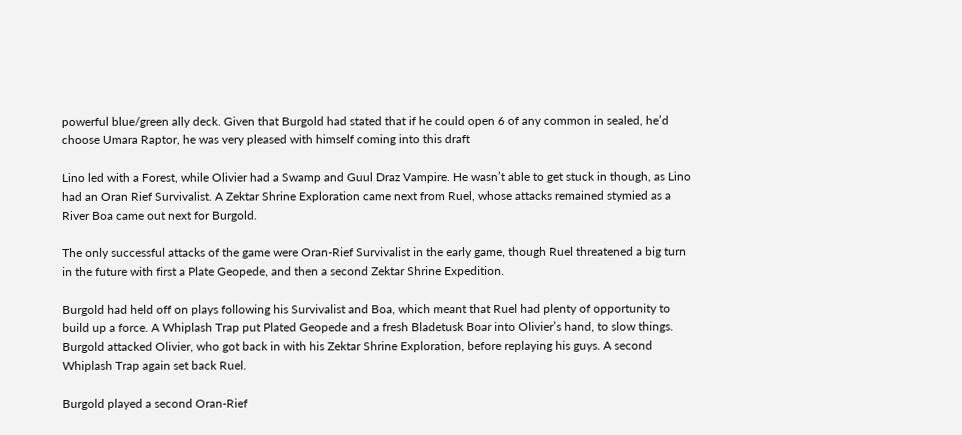powerful blue/green ally deck. Given that Burgold had stated that if he could open 6 of any common in sealed, he’d choose Umara Raptor, he was very pleased with himself coming into this draft

Lino led with a Forest, while Olivier had a Swamp and Guul Draz Vampire. He wasn’t able to get stuck in though, as Lino had an Oran Rief Survivalist. A Zektar Shrine Exploration came next from Ruel, whose attacks remained stymied as a River Boa came out next for Burgold.

The only successful attacks of the game were Oran-Rief Survivalist in the early game, though Ruel threatened a big turn in the future with first a Plate Geopede, and then a second Zektar Shrine Expedition.

Burgold had held off on plays following his Survivalist and Boa, which meant that Ruel had plenty of opportunity to build up a force. A Whiplash Trap put Plated Geopede and a fresh Bladetusk Boar into Olivier’s hand, to slow things. Burgold attacked Olivier, who got back in with his Zektar Shrine Exploration, before replaying his guys. A second Whiplash Trap again set back Ruel.

Burgold played a second Oran-Rief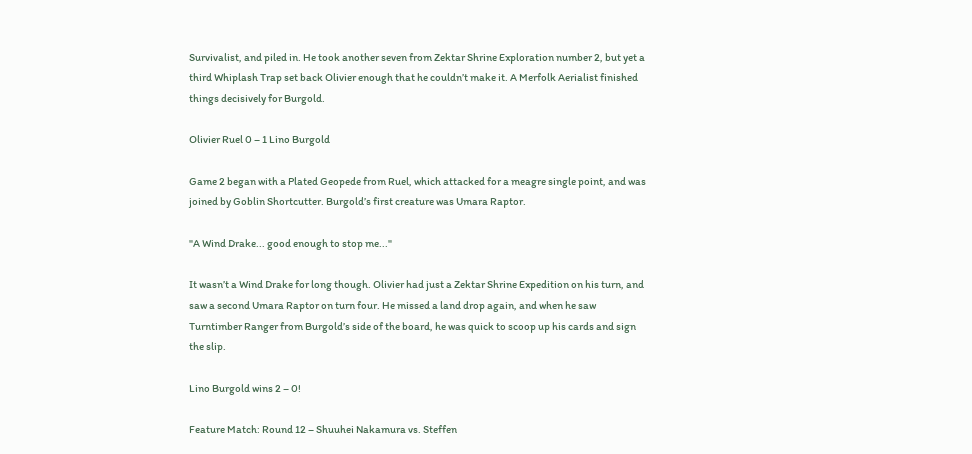Survivalist, and piled in. He took another seven from Zektar Shrine Exploration number 2, but yet a third Whiplash Trap set back Olivier enough that he couldn’t make it. A Merfolk Aerialist finished things decisively for Burgold.

Olivier Ruel 0 – 1 Lino Burgold

Game 2 began with a Plated Geopede from Ruel, which attacked for a meagre single point, and was joined by Goblin Shortcutter. Burgold’s first creature was Umara Raptor.

"A Wind Drake... good enough to stop me..."

It wasn’t a Wind Drake for long though. Olivier had just a Zektar Shrine Expedition on his turn, and saw a second Umara Raptor on turn four. He missed a land drop again, and when he saw Turntimber Ranger from Burgold’s side of the board, he was quick to scoop up his cards and sign the slip.

Lino Burgold wins 2 – 0!

Feature Match: Round 12 – Shuuhei Nakamura vs. Steffen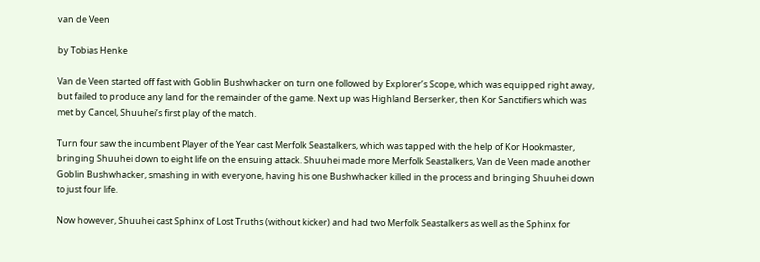van de Veen

by Tobias Henke

Van de Veen started off fast with Goblin Bushwhacker on turn one followed by Explorer’s Scope, which was equipped right away, but failed to produce any land for the remainder of the game. Next up was Highland Berserker, then Kor Sanctifiers which was met by Cancel, Shuuhei’s first play of the match.

Turn four saw the incumbent Player of the Year cast Merfolk Seastalkers, which was tapped with the help of Kor Hookmaster, bringing Shuuhei down to eight life on the ensuing attack. Shuuhei made more Merfolk Seastalkers, Van de Veen made another Goblin Bushwhacker, smashing in with everyone, having his one Bushwhacker killed in the process and bringing Shuuhei down to just four life.

Now however, Shuuhei cast Sphinx of Lost Truths (without kicker) and had two Merfolk Seastalkers as well as the Sphinx for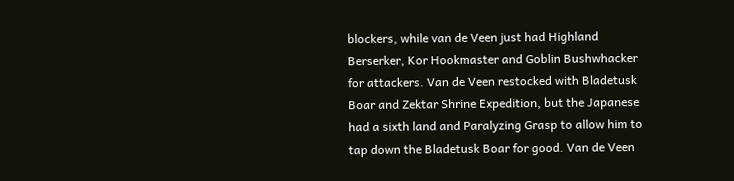blockers, while van de Veen just had Highland Berserker, Kor Hookmaster and Goblin Bushwhacker for attackers. Van de Veen restocked with Bladetusk Boar and Zektar Shrine Expedition, but the Japanese had a sixth land and Paralyzing Grasp to allow him to tap down the Bladetusk Boar for good. Van de Veen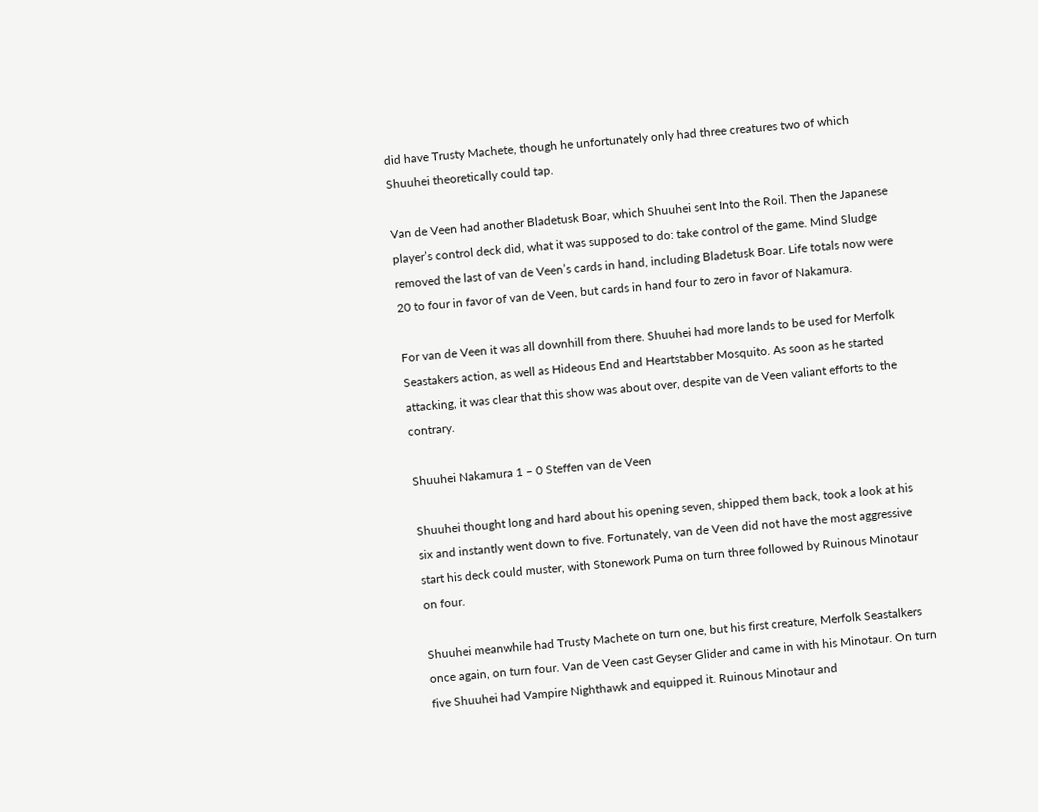did have Trusty Machete, though he unfortunately only had three creatures two of which Shuuhei theoretically could tap.

Van de Veen had another Bladetusk Boar, which Shuuhei sent Into the Roil. Then the Japanese player’s control deck did, what it was supposed to do: take control of the game. Mind Sludge removed the last of van de Veen’s cards in hand, including Bladetusk Boar. Life totals now were 20 to four in favor of van de Veen, but cards in hand four to zero in favor of Nakamura.

For van de Veen it was all downhill from there. Shuuhei had more lands to be used for Merfolk Seastakers action, as well as Hideous End and Heartstabber Mosquito. As soon as he started attacking, it was clear that this show was about over, despite van de Veen valiant efforts to the contrary.

Shuuhei Nakamura 1 – 0 Steffen van de Veen

Shuuhei thought long and hard about his opening seven, shipped them back, took a look at his six and instantly went down to five. Fortunately, van de Veen did not have the most aggressive start his deck could muster, with Stonework Puma on turn three followed by Ruinous Minotaur on four.

Shuuhei meanwhile had Trusty Machete on turn one, but his first creature, Merfolk Seastalkers once again, on turn four. Van de Veen cast Geyser Glider and came in with his Minotaur. On turn five Shuuhei had Vampire Nighthawk and equipped it. Ruinous Minotaur and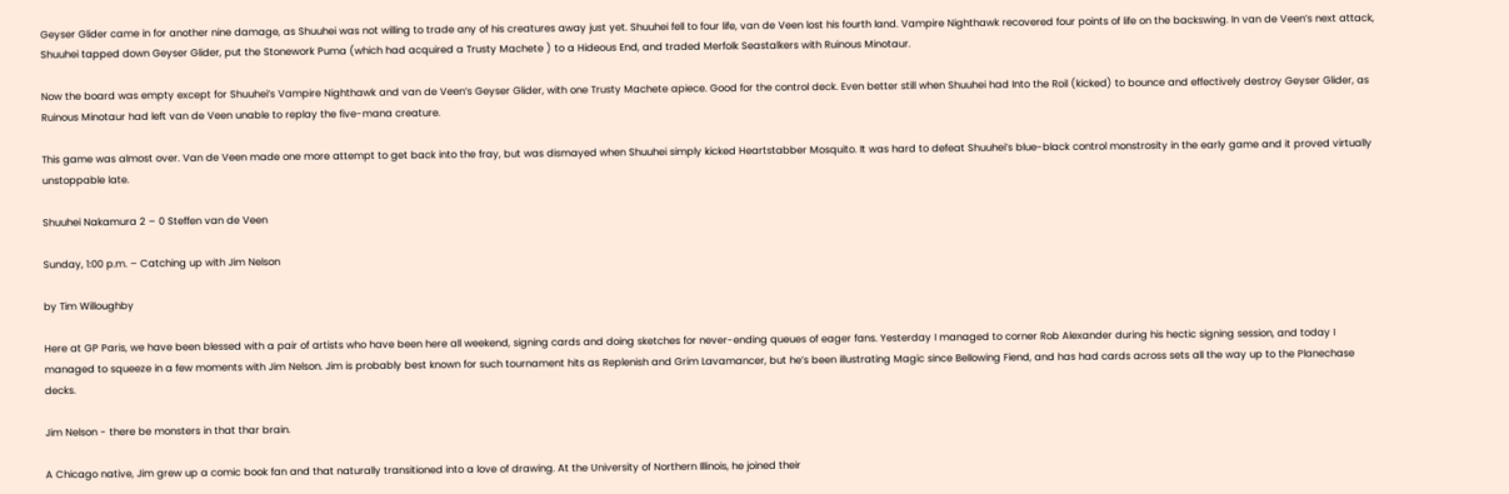Geyser Glider came in for another nine damage, as Shuuhei was not willing to trade any of his creatures away just yet. Shuuhei fell to four life, van de Veen lost his fourth land. Vampire Nighthawk recovered four points of life on the backswing. In van de Veen’s next attack, Shuuhei tapped down Geyser Glider, put the Stonework Puma (which had acquired a Trusty Machete ) to a Hideous End, and traded Merfolk Seastalkers with Ruinous Minotaur.

Now the board was empty except for Shuuhei’s Vampire Nighthawk and van de Veen’s Geyser Glider, with one Trusty Machete apiece. Good for the control deck. Even better still when Shuuhei had Into the Roil (kicked) to bounce and effectively destroy Geyser Glider, as Ruinous Minotaur had left van de Veen unable to replay the five-mana creature.

This game was almost over. Van de Veen made one more attempt to get back into the fray, but was dismayed when Shuuhei simply kicked Heartstabber Mosquito. It was hard to defeat Shuuhei’s blue-black control monstrosity in the early game and it proved virtually unstoppable late.

Shuuhei Nakamura 2 – 0 Steffen van de Veen

Sunday, 1:00 p.m. – Catching up with Jim Nelson

by Tim Willoughby

Here at GP Paris, we have been blessed with a pair of artists who have been here all weekend, signing cards and doing sketches for never-ending queues of eager fans. Yesterday I managed to corner Rob Alexander during his hectic signing session, and today I managed to squeeze in a few moments with Jim Nelson. Jim is probably best known for such tournament hits as Replenish and Grim Lavamancer, but he’s been illustrating Magic since Bellowing Fiend, and has had cards across sets all the way up to the Planechase decks.

Jim Nelson - there be monsters in that thar brain.

A Chicago native, Jim grew up a comic book fan and that naturally transitioned into a love of drawing. At the University of Northern Illinois, he joined their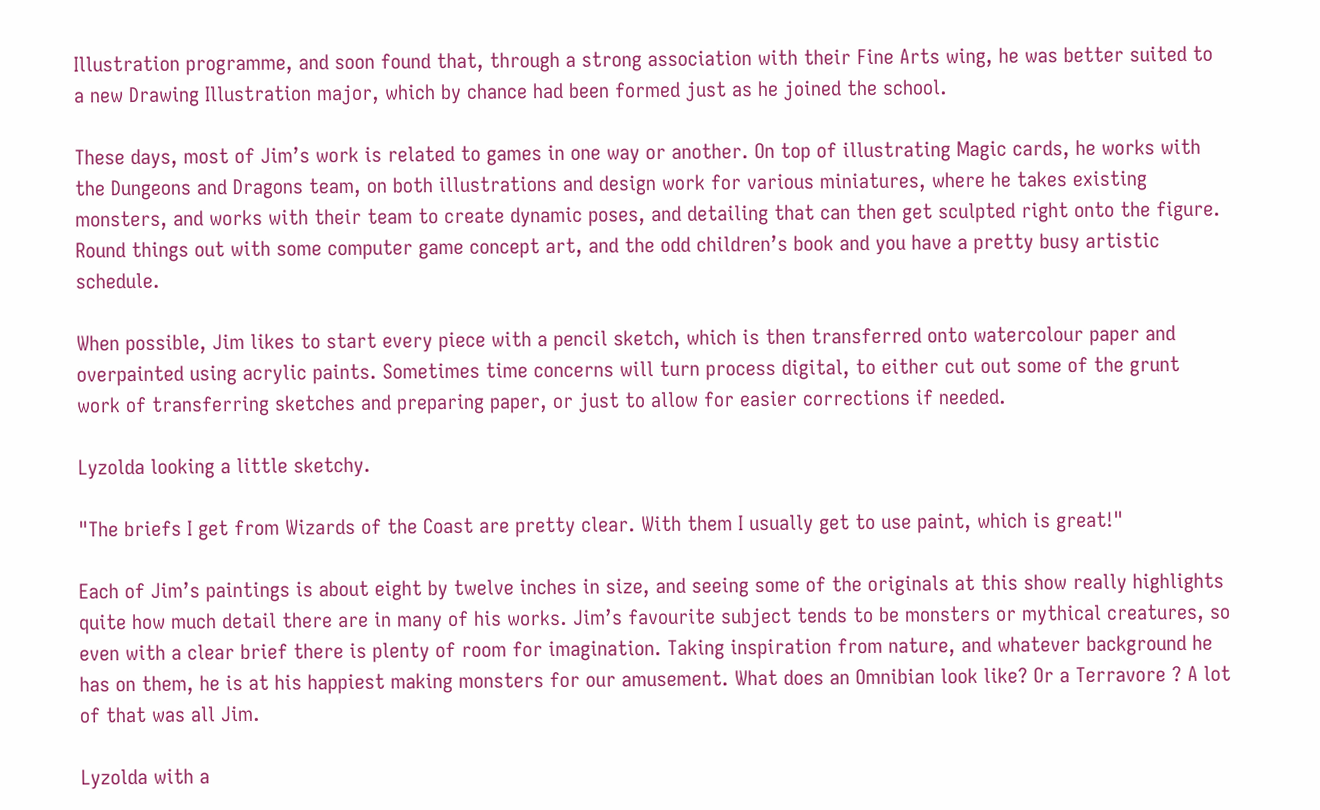Illustration programme, and soon found that, through a strong association with their Fine Arts wing, he was better suited to a new Drawing Illustration major, which by chance had been formed just as he joined the school.

These days, most of Jim’s work is related to games in one way or another. On top of illustrating Magic cards, he works with the Dungeons and Dragons team, on both illustrations and design work for various miniatures, where he takes existing monsters, and works with their team to create dynamic poses, and detailing that can then get sculpted right onto the figure. Round things out with some computer game concept art, and the odd children’s book and you have a pretty busy artistic schedule.

When possible, Jim likes to start every piece with a pencil sketch, which is then transferred onto watercolour paper and overpainted using acrylic paints. Sometimes time concerns will turn process digital, to either cut out some of the grunt work of transferring sketches and preparing paper, or just to allow for easier corrections if needed.

Lyzolda looking a little sketchy.

"The briefs I get from Wizards of the Coast are pretty clear. With them I usually get to use paint, which is great!"

Each of Jim’s paintings is about eight by twelve inches in size, and seeing some of the originals at this show really highlights quite how much detail there are in many of his works. Jim’s favourite subject tends to be monsters or mythical creatures, so even with a clear brief there is plenty of room for imagination. Taking inspiration from nature, and whatever background he has on them, he is at his happiest making monsters for our amusement. What does an Omnibian look like? Or a Terravore ? A lot of that was all Jim.

Lyzolda with a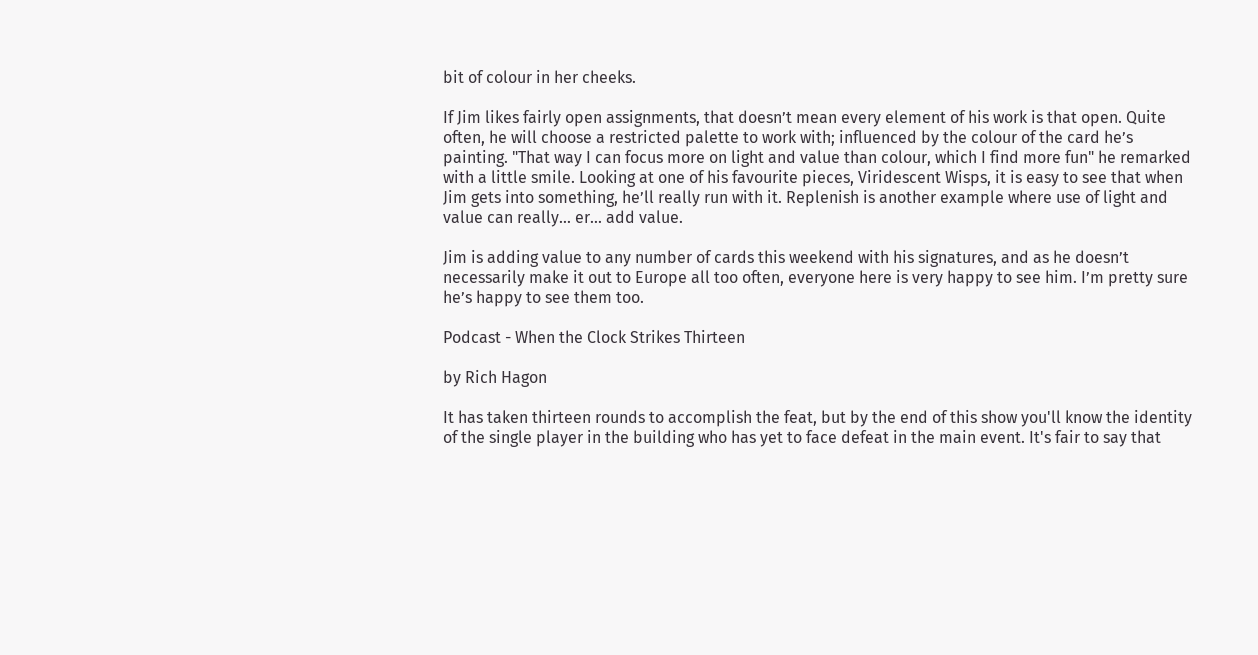bit of colour in her cheeks.

If Jim likes fairly open assignments, that doesn’t mean every element of his work is that open. Quite often, he will choose a restricted palette to work with; influenced by the colour of the card he’s painting. "That way I can focus more on light and value than colour, which I find more fun" he remarked with a little smile. Looking at one of his favourite pieces, Viridescent Wisps, it is easy to see that when Jim gets into something, he’ll really run with it. Replenish is another example where use of light and value can really... er... add value.

Jim is adding value to any number of cards this weekend with his signatures, and as he doesn’t necessarily make it out to Europe all too often, everyone here is very happy to see him. I’m pretty sure he’s happy to see them too.

Podcast - When the Clock Strikes Thirteen

by Rich Hagon

It has taken thirteen rounds to accomplish the feat, but by the end of this show you'll know the identity of the single player in the building who has yet to face defeat in the main event. It's fair to say that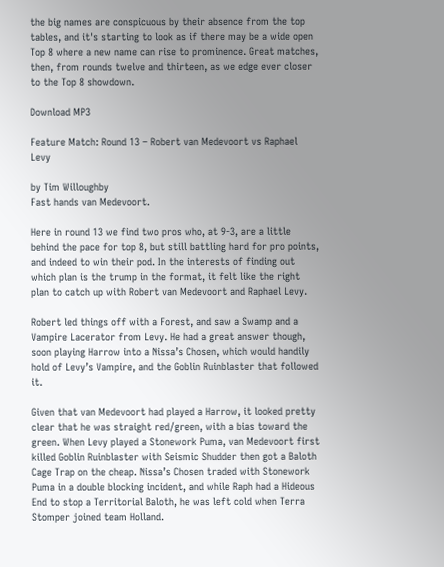the big names are conspicuous by their absence from the top tables, and it's starting to look as if there may be a wide open Top 8 where a new name can rise to prominence. Great matches, then, from rounds twelve and thirteen, as we edge ever closer to the Top 8 showdown.

Download MP3

Feature Match: Round 13 – Robert van Medevoort vs Raphael Levy

by Tim Willoughby
Fast hands van Medevoort.

Here in round 13 we find two pros who, at 9-3, are a little behind the pace for top 8, but still battling hard for pro points, and indeed to win their pod. In the interests of finding out which plan is the trump in the format, it felt like the right plan to catch up with Robert van Medevoort and Raphael Levy.

Robert led things off with a Forest, and saw a Swamp and a Vampire Lacerator from Levy. He had a great answer though, soon playing Harrow into a Nissa’s Chosen, which would handily hold of Levy’s Vampire, and the Goblin Ruinblaster that followed it.

Given that van Medevoort had played a Harrow, it looked pretty clear that he was straight red/green, with a bias toward the green. When Levy played a Stonework Puma, van Medevoort first killed Goblin Ruinblaster with Seismic Shudder then got a Baloth Cage Trap on the cheap. Nissa’s Chosen traded with Stonework Puma in a double blocking incident, and while Raph had a Hideous End to stop a Territorial Baloth, he was left cold when Terra Stomper joined team Holland.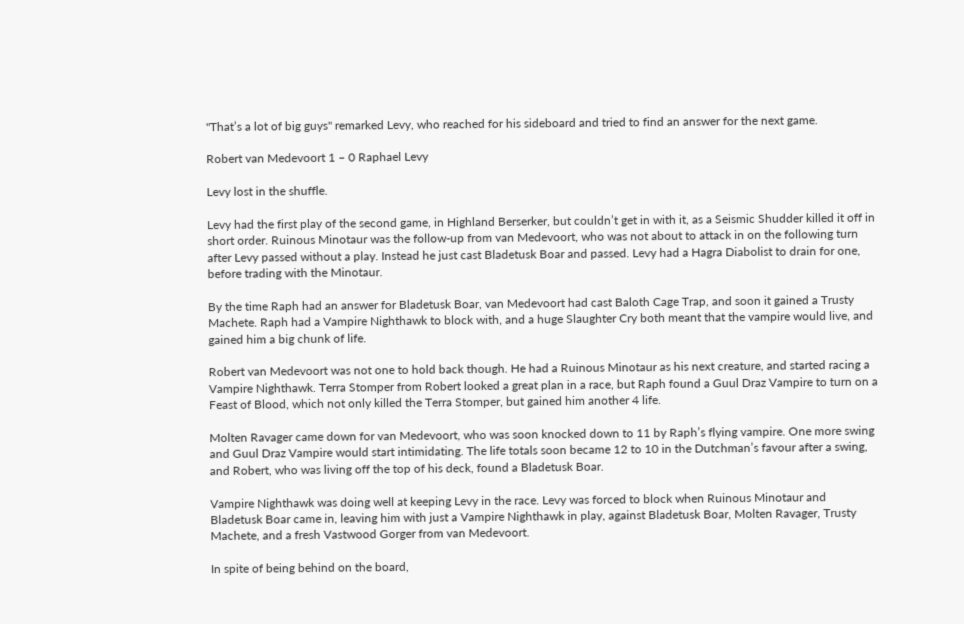"That’s a lot of big guys" remarked Levy, who reached for his sideboard and tried to find an answer for the next game.

Robert van Medevoort 1 – 0 Raphael Levy

Levy lost in the shuffle.

Levy had the first play of the second game, in Highland Berserker, but couldn’t get in with it, as a Seismic Shudder killed it off in short order. Ruinous Minotaur was the follow-up from van Medevoort, who was not about to attack in on the following turn after Levy passed without a play. Instead he just cast Bladetusk Boar and passed. Levy had a Hagra Diabolist to drain for one, before trading with the Minotaur.

By the time Raph had an answer for Bladetusk Boar, van Medevoort had cast Baloth Cage Trap, and soon it gained a Trusty Machete. Raph had a Vampire Nighthawk to block with, and a huge Slaughter Cry both meant that the vampire would live, and gained him a big chunk of life.

Robert van Medevoort was not one to hold back though. He had a Ruinous Minotaur as his next creature, and started racing a Vampire Nighthawk. Terra Stomper from Robert looked a great plan in a race, but Raph found a Guul Draz Vampire to turn on a Feast of Blood, which not only killed the Terra Stomper, but gained him another 4 life.

Molten Ravager came down for van Medevoort, who was soon knocked down to 11 by Raph’s flying vampire. One more swing and Guul Draz Vampire would start intimidating. The life totals soon became 12 to 10 in the Dutchman’s favour after a swing, and Robert, who was living off the top of his deck, found a Bladetusk Boar.

Vampire Nighthawk was doing well at keeping Levy in the race. Levy was forced to block when Ruinous Minotaur and Bladetusk Boar came in, leaving him with just a Vampire Nighthawk in play, against Bladetusk Boar, Molten Ravager, Trusty Machete, and a fresh Vastwood Gorger from van Medevoort.

In spite of being behind on the board,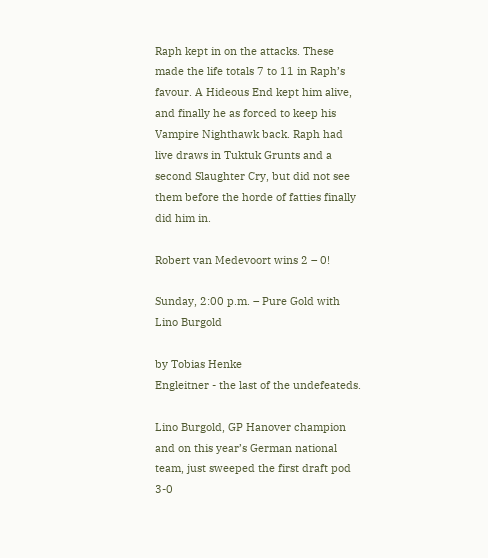Raph kept in on the attacks. These made the life totals 7 to 11 in Raph’s favour. A Hideous End kept him alive, and finally he as forced to keep his Vampire Nighthawk back. Raph had live draws in Tuktuk Grunts and a second Slaughter Cry, but did not see them before the horde of fatties finally did him in.

Robert van Medevoort wins 2 – 0!

Sunday, 2:00 p.m. – Pure Gold with Lino Burgold

by Tobias Henke
Engleitner - the last of the undefeateds.

Lino Burgold, GP Hanover champion and on this year’s German national team, just sweeped the first draft pod 3-0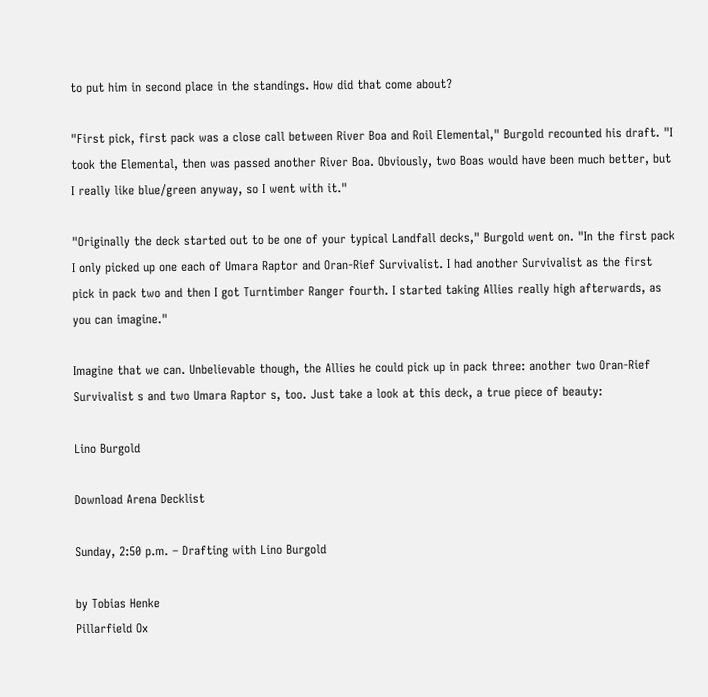to put him in second place in the standings. How did that come about?

"First pick, first pack was a close call between River Boa and Roil Elemental," Burgold recounted his draft. "I took the Elemental, then was passed another River Boa. Obviously, two Boas would have been much better, but I really like blue/green anyway, so I went with it."

"Originally the deck started out to be one of your typical Landfall decks," Burgold went on. "In the first pack I only picked up one each of Umara Raptor and Oran-Rief Survivalist. I had another Survivalist as the first pick in pack two and then I got Turntimber Ranger fourth. I started taking Allies really high afterwards, as you can imagine."

Imagine that we can. Unbelievable though, the Allies he could pick up in pack three: another two Oran-Rief Survivalist s and two Umara Raptor s, too. Just take a look at this deck, a true piece of beauty:

Lino Burgold

Download Arena Decklist

Sunday, 2:50 p.m. – Drafting with Lino Burgold

by Tobias Henke
Pillarfield Ox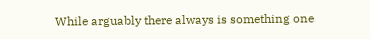While arguably there always is something one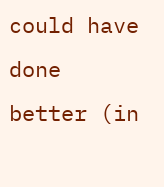could have done better (in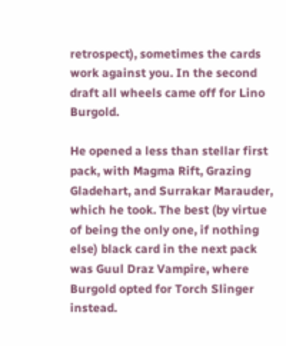retrospect), sometimes the cards work against you. In the second draft all wheels came off for Lino Burgold.

He opened a less than stellar first pack, with Magma Rift, Grazing Gladehart, and Surrakar Marauder, which he took. The best (by virtue of being the only one, if nothing else) black card in the next pack was Guul Draz Vampire, where Burgold opted for Torch Slinger instead.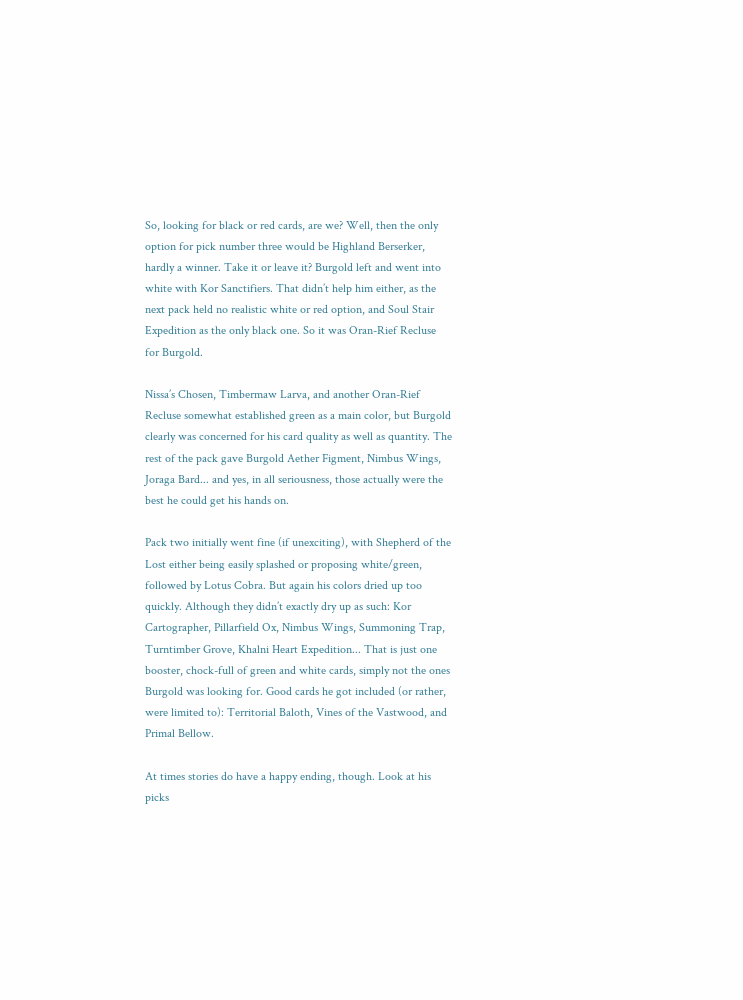So, looking for black or red cards, are we? Well, then the only option for pick number three would be Highland Berserker, hardly a winner. Take it or leave it? Burgold left and went into white with Kor Sanctifiers. That didn’t help him either, as the next pack held no realistic white or red option, and Soul Stair Expedition as the only black one. So it was Oran-Rief Recluse for Burgold.

Nissa’s Chosen, Timbermaw Larva, and another Oran-Rief Recluse somewhat established green as a main color, but Burgold clearly was concerned for his card quality as well as quantity. The rest of the pack gave Burgold Aether Figment, Nimbus Wings, Joraga Bard... and yes, in all seriousness, those actually were the best he could get his hands on.

Pack two initially went fine (if unexciting), with Shepherd of the Lost either being easily splashed or proposing white/green, followed by Lotus Cobra. But again his colors dried up too quickly. Although they didn’t exactly dry up as such: Kor Cartographer, Pillarfield Ox, Nimbus Wings, Summoning Trap, Turntimber Grove, Khalni Heart Expedition... That is just one booster, chock-full of green and white cards, simply not the ones Burgold was looking for. Good cards he got included (or rather, were limited to): Territorial Baloth, Vines of the Vastwood, and Primal Bellow.

At times stories do have a happy ending, though. Look at his picks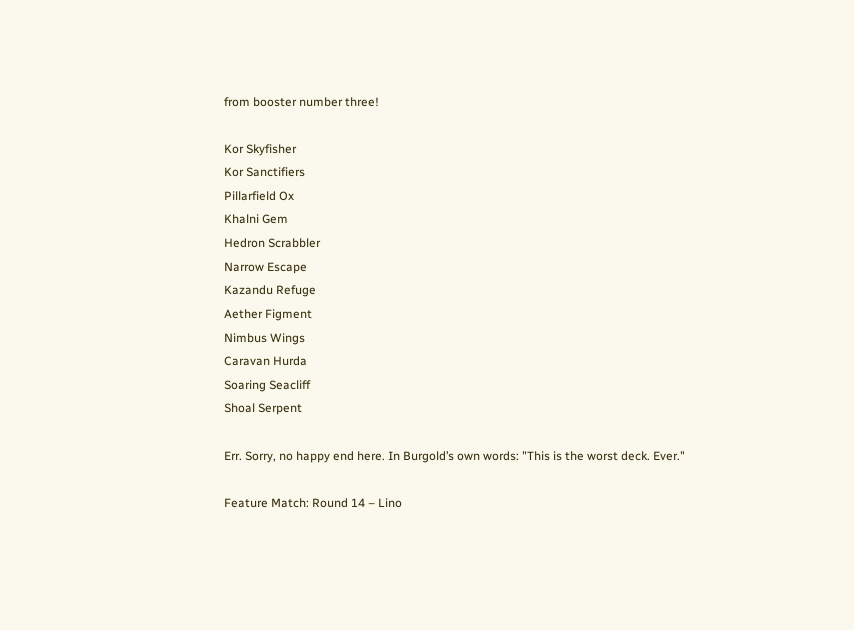from booster number three!

Kor Skyfisher
Kor Sanctifiers
Pillarfield Ox
Khalni Gem
Hedron Scrabbler
Narrow Escape
Kazandu Refuge
Aether Figment
Nimbus Wings
Caravan Hurda
Soaring Seacliff
Shoal Serpent

Err. Sorry, no happy end here. In Burgold’s own words: "This is the worst deck. Ever."

Feature Match: Round 14 – Lino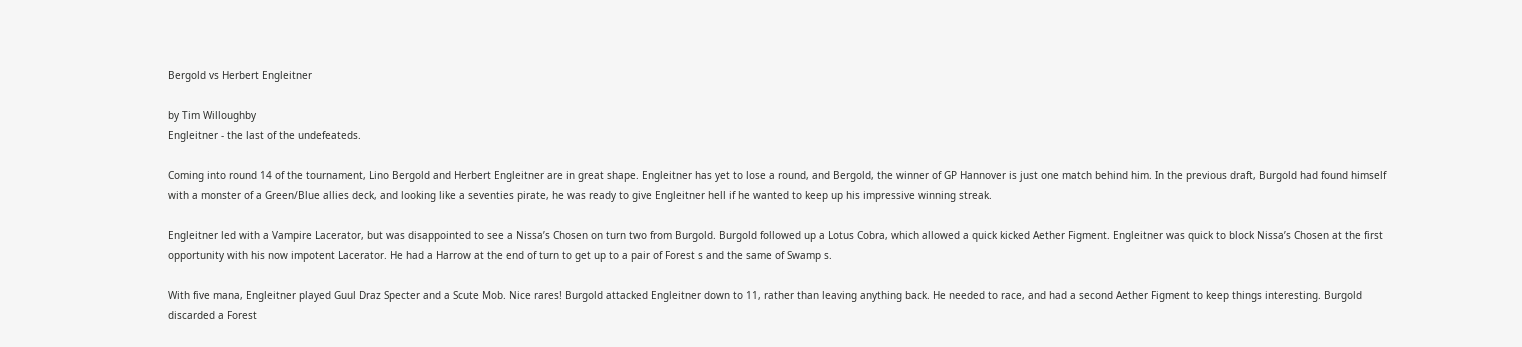Bergold vs Herbert Engleitner

by Tim Willoughby
Engleitner - the last of the undefeateds.

Coming into round 14 of the tournament, Lino Bergold and Herbert Engleitner are in great shape. Engleitner has yet to lose a round, and Bergold, the winner of GP Hannover is just one match behind him. In the previous draft, Burgold had found himself with a monster of a Green/Blue allies deck, and looking like a seventies pirate, he was ready to give Engleitner hell if he wanted to keep up his impressive winning streak.

Engleitner led with a Vampire Lacerator, but was disappointed to see a Nissa’s Chosen on turn two from Burgold. Burgold followed up a Lotus Cobra, which allowed a quick kicked Aether Figment. Engleitner was quick to block Nissa’s Chosen at the first opportunity with his now impotent Lacerator. He had a Harrow at the end of turn to get up to a pair of Forest s and the same of Swamp s.

With five mana, Engleitner played Guul Draz Specter and a Scute Mob. Nice rares! Burgold attacked Engleitner down to 11, rather than leaving anything back. He needed to race, and had a second Aether Figment to keep things interesting. Burgold discarded a Forest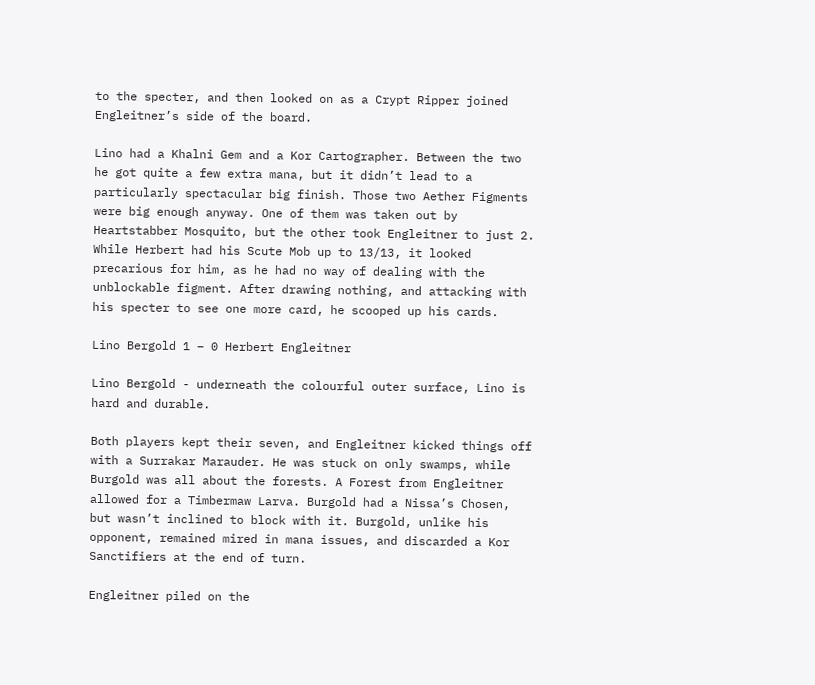to the specter, and then looked on as a Crypt Ripper joined Engleitner’s side of the board.

Lino had a Khalni Gem and a Kor Cartographer. Between the two he got quite a few extra mana, but it didn’t lead to a particularly spectacular big finish. Those two Aether Figments were big enough anyway. One of them was taken out by Heartstabber Mosquito, but the other took Engleitner to just 2. While Herbert had his Scute Mob up to 13/13, it looked precarious for him, as he had no way of dealing with the unblockable figment. After drawing nothing, and attacking with his specter to see one more card, he scooped up his cards.

Lino Bergold 1 – 0 Herbert Engleitner

Lino Bergold - underneath the colourful outer surface, Lino is hard and durable.

Both players kept their seven, and Engleitner kicked things off with a Surrakar Marauder. He was stuck on only swamps, while Burgold was all about the forests. A Forest from Engleitner allowed for a Timbermaw Larva. Burgold had a Nissa’s Chosen, but wasn’t inclined to block with it. Burgold, unlike his opponent, remained mired in mana issues, and discarded a Kor Sanctifiers at the end of turn.

Engleitner piled on the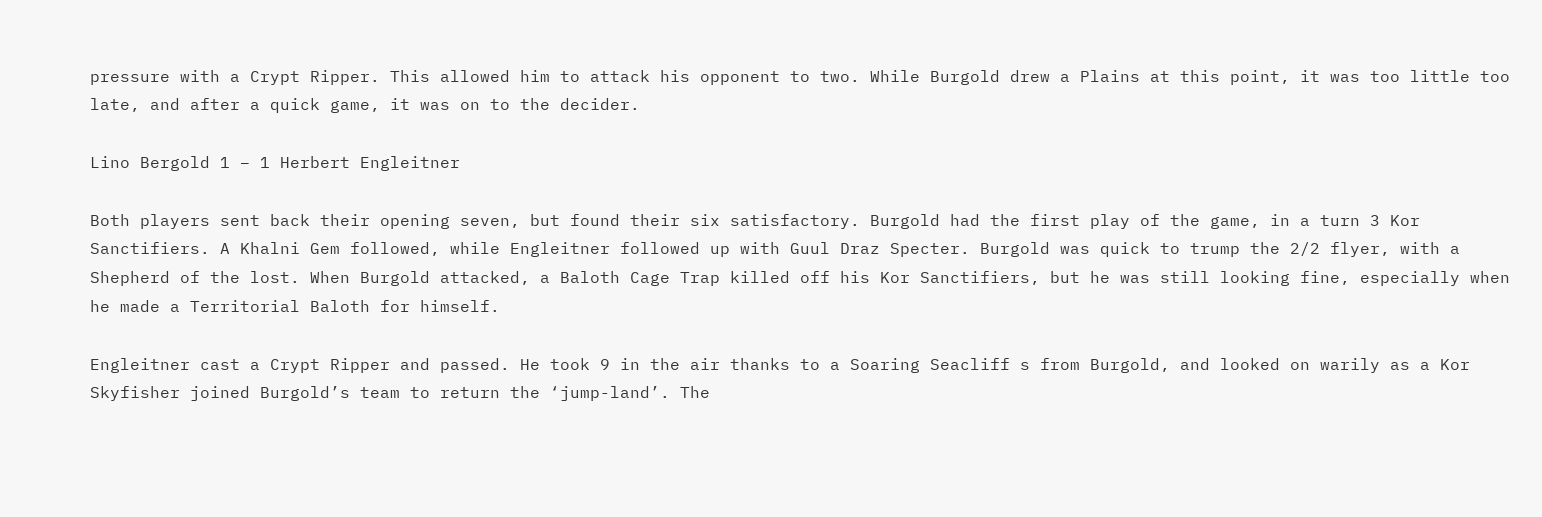pressure with a Crypt Ripper. This allowed him to attack his opponent to two. While Burgold drew a Plains at this point, it was too little too late, and after a quick game, it was on to the decider.

Lino Bergold 1 – 1 Herbert Engleitner

Both players sent back their opening seven, but found their six satisfactory. Burgold had the first play of the game, in a turn 3 Kor Sanctifiers. A Khalni Gem followed, while Engleitner followed up with Guul Draz Specter. Burgold was quick to trump the 2/2 flyer, with a Shepherd of the lost. When Burgold attacked, a Baloth Cage Trap killed off his Kor Sanctifiers, but he was still looking fine, especially when he made a Territorial Baloth for himself.

Engleitner cast a Crypt Ripper and passed. He took 9 in the air thanks to a Soaring Seacliff s from Burgold, and looked on warily as a Kor Skyfisher joined Burgold’s team to return the ‘jump-land’. The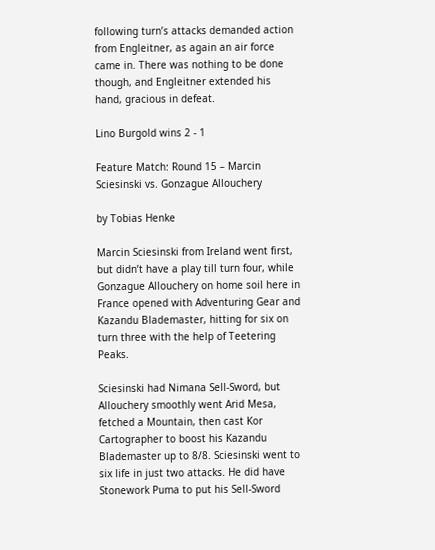following turn’s attacks demanded action from Engleitner, as again an air force came in. There was nothing to be done though, and Engleitner extended his hand, gracious in defeat.

Lino Burgold wins 2 - 1

Feature Match: Round 15 – Marcin Sciesinski vs. Gonzague Allouchery

by Tobias Henke

Marcin Sciesinski from Ireland went first, but didn’t have a play till turn four, while Gonzague Allouchery on home soil here in France opened with Adventuring Gear and Kazandu Blademaster, hitting for six on turn three with the help of Teetering Peaks.

Sciesinski had Nimana Sell-Sword, but Allouchery smoothly went Arid Mesa, fetched a Mountain, then cast Kor Cartographer to boost his Kazandu Blademaster up to 8/8. Sciesinski went to six life in just two attacks. He did have Stonework Puma to put his Sell-Sword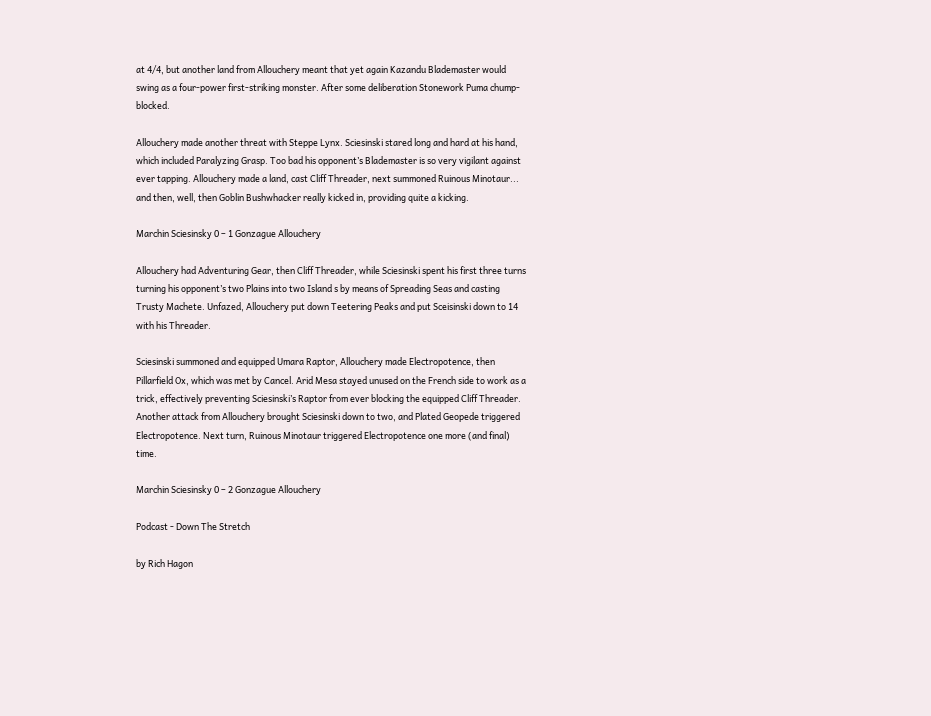at 4/4, but another land from Allouchery meant that yet again Kazandu Blademaster would swing as a four-power first-striking monster. After some deliberation Stonework Puma chump-blocked.

Allouchery made another threat with Steppe Lynx. Sciesinski stared long and hard at his hand, which included Paralyzing Grasp. Too bad his opponent’s Blademaster is so very vigilant against ever tapping. Allouchery made a land, cast Cliff Threader, next summoned Ruinous Minotaur... and then, well, then Goblin Bushwhacker really kicked in, providing quite a kicking.

Marchin Sciesinsky 0 – 1 Gonzague Allouchery

Allouchery had Adventuring Gear, then Cliff Threader, while Sciesinski spent his first three turns turning his opponent’s two Plains into two Island s by means of Spreading Seas and casting Trusty Machete. Unfazed, Allouchery put down Teetering Peaks and put Sceisinski down to 14 with his Threader.

Sciesinski summoned and equipped Umara Raptor, Allouchery made Electropotence, then Pillarfield Ox, which was met by Cancel. Arid Mesa stayed unused on the French side to work as a trick, effectively preventing Sciesinski’s Raptor from ever blocking the equipped Cliff Threader. Another attack from Allouchery brought Sciesinski down to two, and Plated Geopede triggered Electropotence. Next turn, Ruinous Minotaur triggered Electropotence one more (and final) time.

Marchin Sciesinsky 0 – 2 Gonzague Allouchery

Podcast - Down The Stretch

by Rich Hagon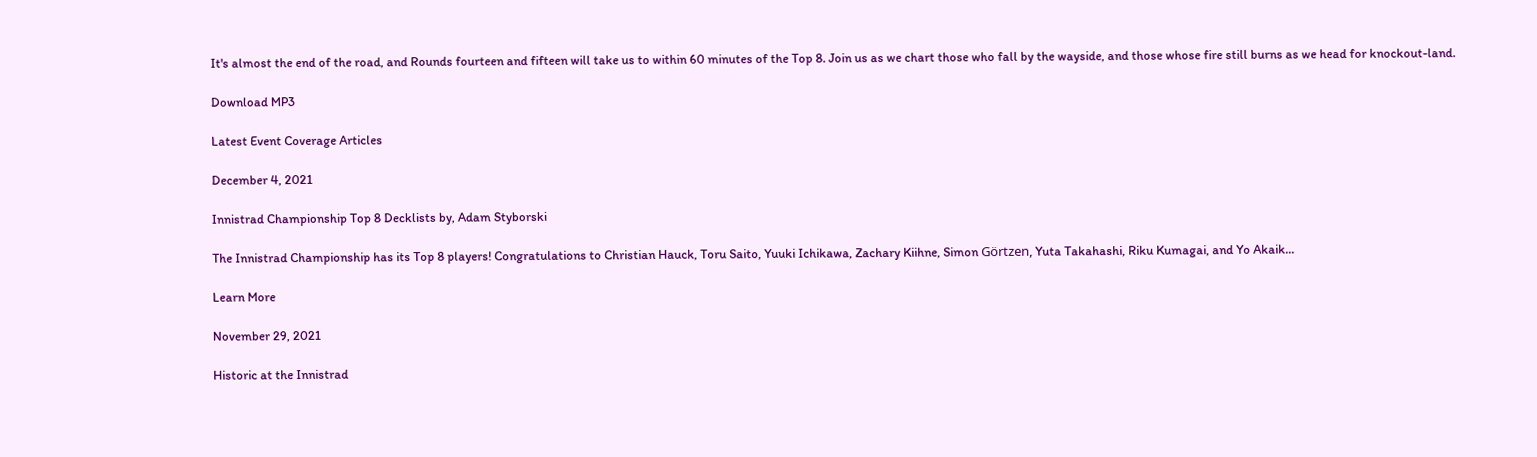It's almost the end of the road, and Rounds fourteen and fifteen will take us to within 60 minutes of the Top 8. Join us as we chart those who fall by the wayside, and those whose fire still burns as we head for knockout-land.

Download MP3

Latest Event Coverage Articles

December 4, 2021

Innistrad Championship Top 8 Decklists by, Adam Styborski

The Innistrad Championship has its Top 8 players! Congratulations to Christian Hauck, Toru Saito, Yuuki Ichikawa, Zachary Kiihne, Simon Görtzen, Yuta Takahashi, Riku Kumagai, and Yo Akaik...

Learn More

November 29, 2021

Historic at the Innistrad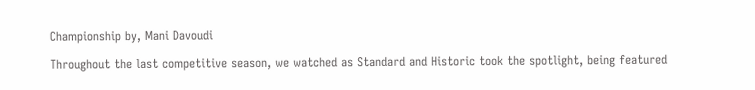Championship by, Mani Davoudi

Throughout the last competitive season, we watched as Standard and Historic took the spotlight, being featured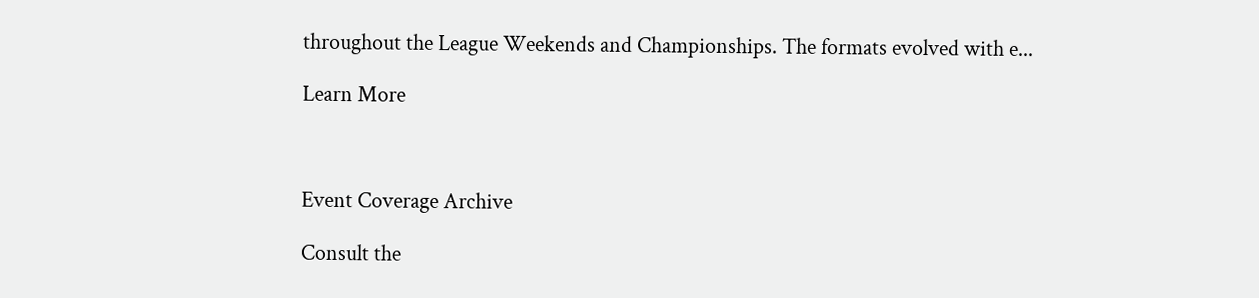throughout the League Weekends and Championships. The formats evolved with e...

Learn More



Event Coverage Archive

Consult the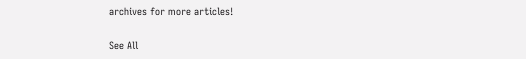archives for more articles!

See All